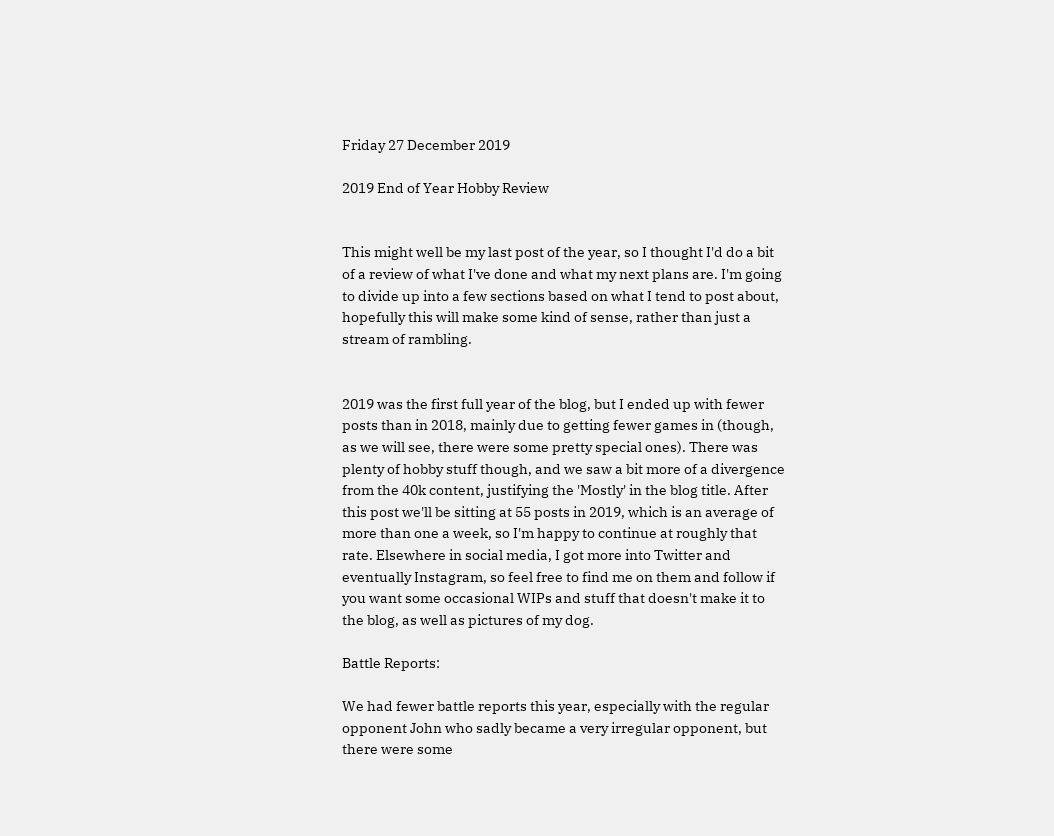Friday 27 December 2019

2019 End of Year Hobby Review


This might well be my last post of the year, so I thought I'd do a bit of a review of what I've done and what my next plans are. I'm going to divide up into a few sections based on what I tend to post about, hopefully this will make some kind of sense, rather than just a stream of rambling.


2019 was the first full year of the blog, but I ended up with fewer posts than in 2018, mainly due to getting fewer games in (though, as we will see, there were some pretty special ones). There was plenty of hobby stuff though, and we saw a bit more of a divergence from the 40k content, justifying the 'Mostly' in the blog title. After this post we'll be sitting at 55 posts in 2019, which is an average of more than one a week, so I'm happy to continue at roughly that rate. Elsewhere in social media, I got more into Twitter and eventually Instagram, so feel free to find me on them and follow if you want some occasional WIPs and stuff that doesn't make it to the blog, as well as pictures of my dog.

Battle Reports:

We had fewer battle reports this year, especially with the regular opponent John who sadly became a very irregular opponent, but there were some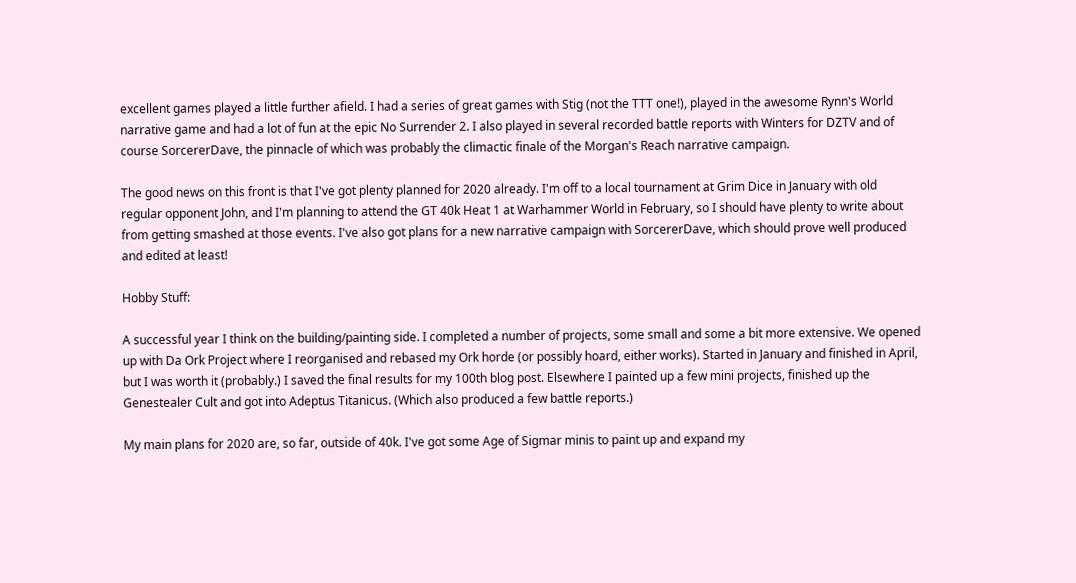excellent games played a little further afield. I had a series of great games with Stig (not the TTT one!), played in the awesome Rynn's World narrative game and had a lot of fun at the epic No Surrender 2. I also played in several recorded battle reports with Winters for DZTV and of course SorcererDave, the pinnacle of which was probably the climactic finale of the Morgan's Reach narrative campaign.

The good news on this front is that I've got plenty planned for 2020 already. I'm off to a local tournament at Grim Dice in January with old regular opponent John, and I'm planning to attend the GT 40k Heat 1 at Warhammer World in February, so I should have plenty to write about from getting smashed at those events. I've also got plans for a new narrative campaign with SorcererDave, which should prove well produced and edited at least!

Hobby Stuff:

A successful year I think on the building/painting side. I completed a number of projects, some small and some a bit more extensive. We opened up with Da Ork Project where I reorganised and rebased my Ork horde (or possibly hoard, either works). Started in January and finished in April, but I was worth it (probably.) I saved the final results for my 100th blog post. Elsewhere I painted up a few mini projects, finished up the Genestealer Cult and got into Adeptus Titanicus. (Which also produced a few battle reports.)

My main plans for 2020 are, so far, outside of 40k. I've got some Age of Sigmar minis to paint up and expand my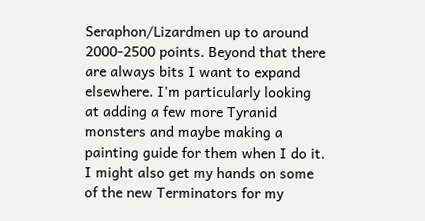Seraphon/Lizardmen up to around 2000-2500 points. Beyond that there are always bits I want to expand elsewhere. I'm particularly looking at adding a few more Tyranid monsters and maybe making a painting guide for them when I do it. I might also get my hands on some of the new Terminators for my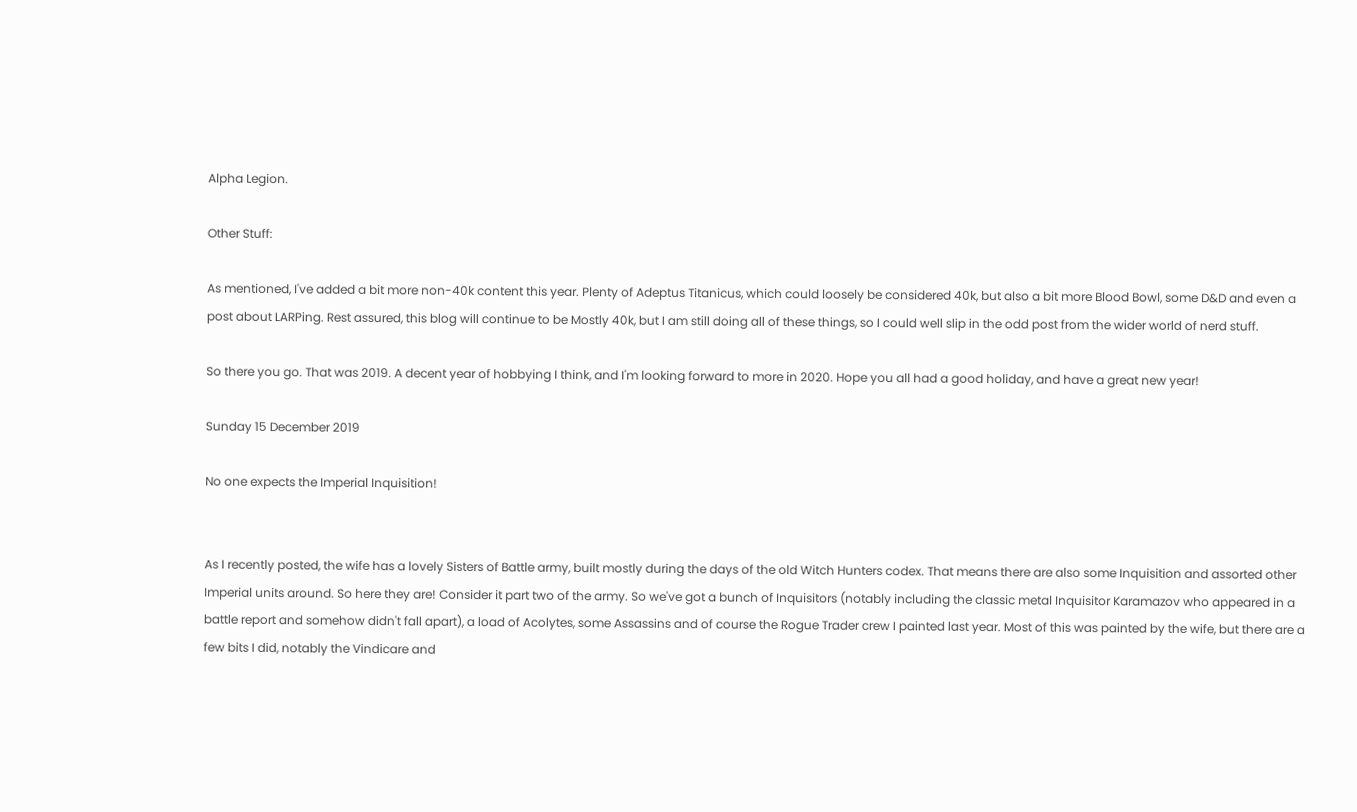Alpha Legion.

Other Stuff:

As mentioned, I've added a bit more non-40k content this year. Plenty of Adeptus Titanicus, which could loosely be considered 40k, but also a bit more Blood Bowl, some D&D and even a post about LARPing. Rest assured, this blog will continue to be Mostly 40k, but I am still doing all of these things, so I could well slip in the odd post from the wider world of nerd stuff.

So there you go. That was 2019. A decent year of hobbying I think, and I'm looking forward to more in 2020. Hope you all had a good holiday, and have a great new year!

Sunday 15 December 2019

No one expects the Imperial Inquisition!


As I recently posted, the wife has a lovely Sisters of Battle army, built mostly during the days of the old Witch Hunters codex. That means there are also some Inquisition and assorted other Imperial units around. So here they are! Consider it part two of the army. So we've got a bunch of Inquisitors (notably including the classic metal Inquisitor Karamazov who appeared in a battle report and somehow didn't fall apart), a load of Acolytes, some Assassins and of course the Rogue Trader crew I painted last year. Most of this was painted by the wife, but there are a few bits I did, notably the Vindicare and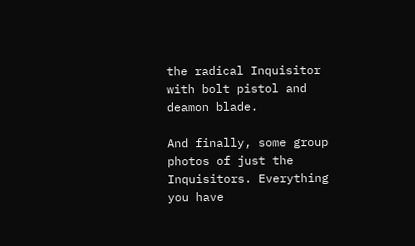the radical Inquisitor with bolt pistol and deamon blade.

And finally, some group photos of just the Inquisitors. Everything you have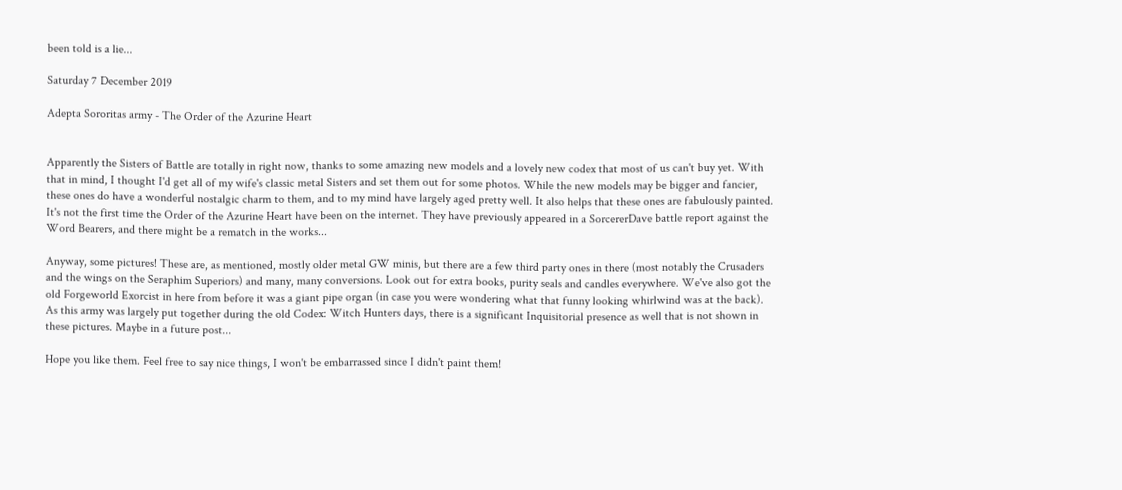been told is a lie...

Saturday 7 December 2019

Adepta Sororitas army - The Order of the Azurine Heart


Apparently the Sisters of Battle are totally in right now, thanks to some amazing new models and a lovely new codex that most of us can't buy yet. With that in mind, I thought I'd get all of my wife's classic metal Sisters and set them out for some photos. While the new models may be bigger and fancier, these ones do have a wonderful nostalgic charm to them, and to my mind have largely aged pretty well. It also helps that these ones are fabulously painted. It's not the first time the Order of the Azurine Heart have been on the internet. They have previously appeared in a SorcererDave battle report against the Word Bearers, and there might be a rematch in the works...

Anyway, some pictures! These are, as mentioned, mostly older metal GW minis, but there are a few third party ones in there (most notably the Crusaders and the wings on the Seraphim Superiors) and many, many conversions. Look out for extra books, purity seals and candles everywhere. We've also got the old Forgeworld Exorcist in here from before it was a giant pipe organ (in case you were wondering what that funny looking whirlwind was at the back). As this army was largely put together during the old Codex: Witch Hunters days, there is a significant Inquisitorial presence as well that is not shown in these pictures. Maybe in a future post...

Hope you like them. Feel free to say nice things, I won't be embarrassed since I didn't paint them!